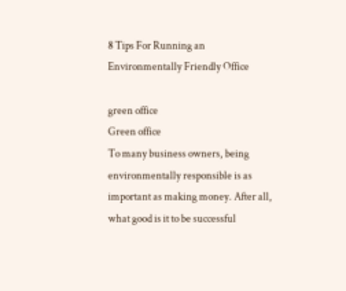8 Tips For Running an Environmentally Friendly Office

green office
Green office
To many business owners, being environmentally responsible is as important as making money. After all, what good is it to be successful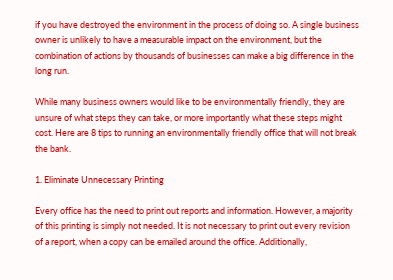if you have destroyed the environment in the process of doing so. A single business owner is unlikely to have a measurable impact on the environment, but the combination of actions by thousands of businesses can make a big difference in the long run.

While many business owners would like to be environmentally friendly, they are unsure of what steps they can take, or more importantly what these steps might cost. Here are 8 tips to running an environmentally friendly office that will not break the bank.

1. Eliminate Unnecessary Printing

Every office has the need to print out reports and information. However, a majority of this printing is simply not needed. It is not necessary to print out every revision of a report, when a copy can be emailed around the office. Additionally,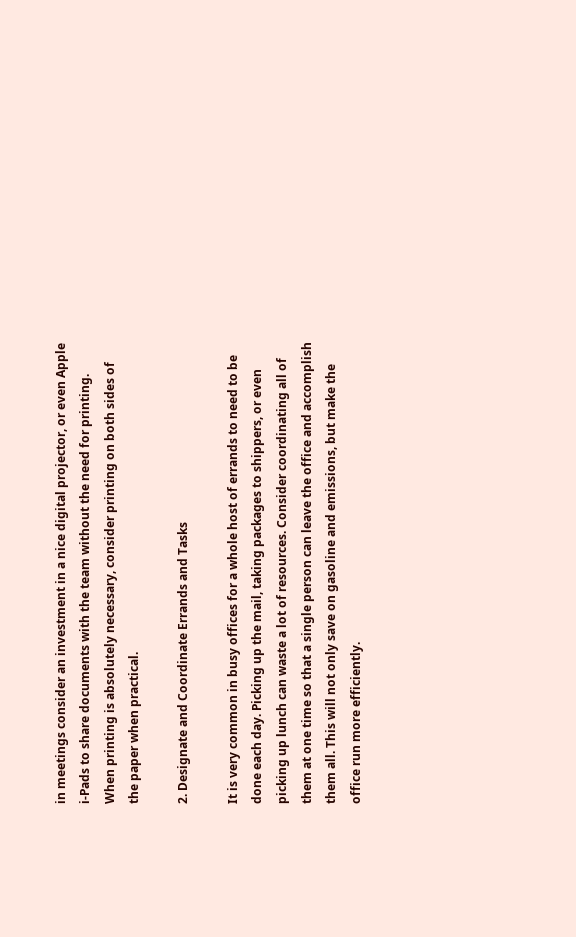in meetings consider an investment in a nice digital projector, or even Apple i-Pads to share documents with the team without the need for printing. When printing is absolutely necessary, consider printing on both sides of the paper when practical.

2. Designate and Coordinate Errands and Tasks

It is very common in busy offices for a whole host of errands to need to be done each day. Picking up the mail, taking packages to shippers, or even picking up lunch can waste a lot of resources. Consider coordinating all of them at one time so that a single person can leave the office and accomplish them all. This will not only save on gasoline and emissions, but make the office run more efficiently.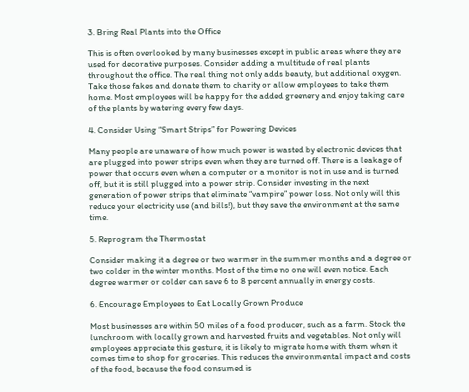3. Bring Real Plants into the Office

This is often overlooked by many businesses except in public areas where they are used for decorative purposes. Consider adding a multitude of real plants throughout the office. The real thing not only adds beauty, but additional oxygen. Take those fakes and donate them to charity or allow employees to take them home. Most employees will be happy for the added greenery and enjoy taking care of the plants by watering every few days.

4. Consider Using “Smart Strips” for Powering Devices

Many people are unaware of how much power is wasted by electronic devices that are plugged into power strips even when they are turned off. There is a leakage of power that occurs even when a computer or a monitor is not in use and is turned off, but it is still plugged into a power strip. Consider investing in the next generation of power strips that eliminate “vampire” power loss. Not only will this reduce your electricity use (and bills!), but they save the environment at the same time.

5. Reprogram the Thermostat

Consider making it a degree or two warmer in the summer months and a degree or two colder in the winter months. Most of the time no one will even notice. Each degree warmer or colder can save 6 to 8 percent annually in energy costs.

6. Encourage Employees to Eat Locally Grown Produce

Most businesses are within 50 miles of a food producer, such as a farm. Stock the lunchroom with locally grown and harvested fruits and vegetables. Not only will employees appreciate this gesture, it is likely to migrate home with them when it comes time to shop for groceries. This reduces the environmental impact and costs of the food, because the food consumed is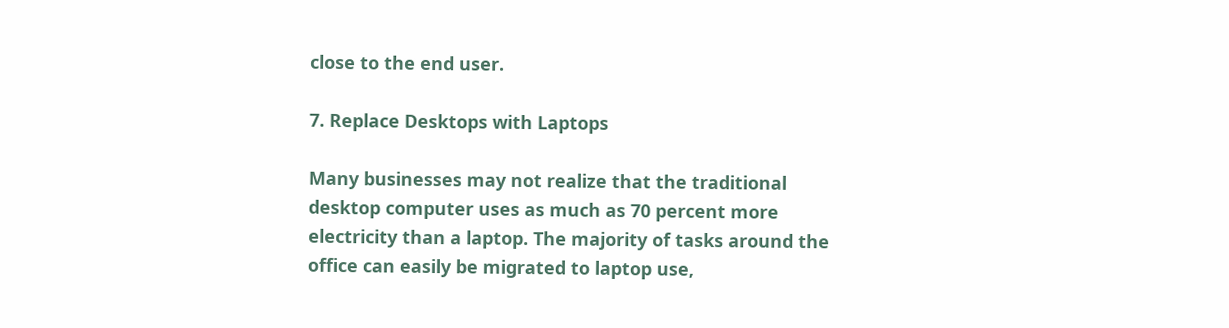close to the end user.

7. Replace Desktops with Laptops

Many businesses may not realize that the traditional desktop computer uses as much as 70 percent more electricity than a laptop. The majority of tasks around the office can easily be migrated to laptop use,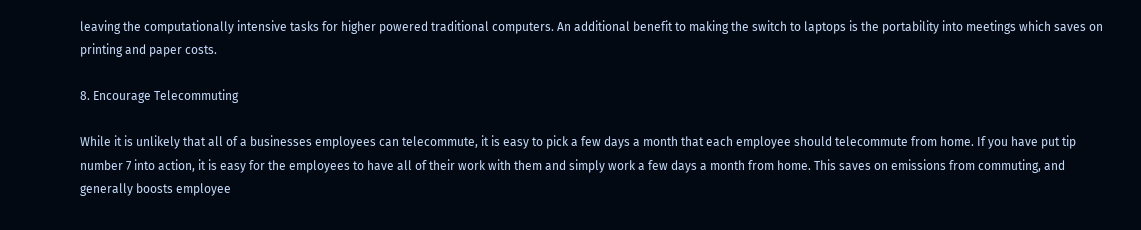leaving the computationally intensive tasks for higher powered traditional computers. An additional benefit to making the switch to laptops is the portability into meetings which saves on printing and paper costs.

8. Encourage Telecommuting

While it is unlikely that all of a businesses employees can telecommute, it is easy to pick a few days a month that each employee should telecommute from home. If you have put tip number 7 into action, it is easy for the employees to have all of their work with them and simply work a few days a month from home. This saves on emissions from commuting, and generally boosts employee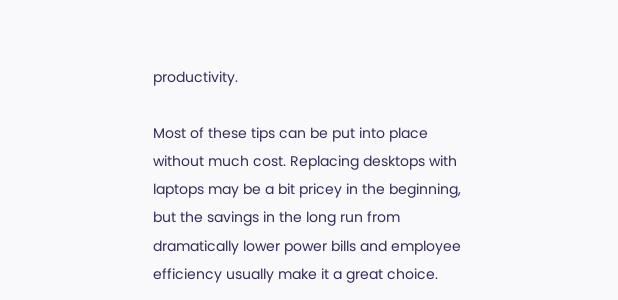productivity.

Most of these tips can be put into place without much cost. Replacing desktops with laptops may be a bit pricey in the beginning, but the savings in the long run from dramatically lower power bills and employee efficiency usually make it a great choice.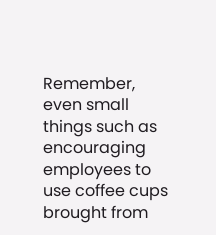Remember, even small things such as encouraging employees to use coffee cups brought from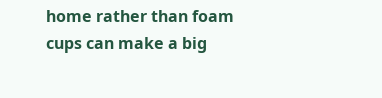home rather than foam cups can make a big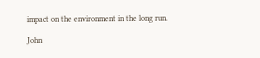impact on the environment in the long run.

John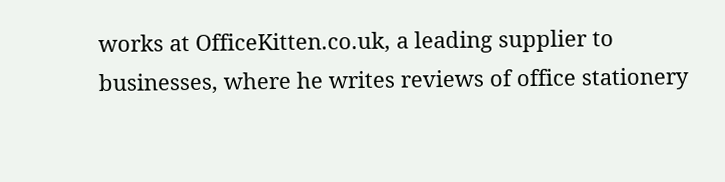works at OfficeKitten.co.uk, a leading supplier to businesses, where he writes reviews of office stationery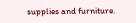supplies and furniture.